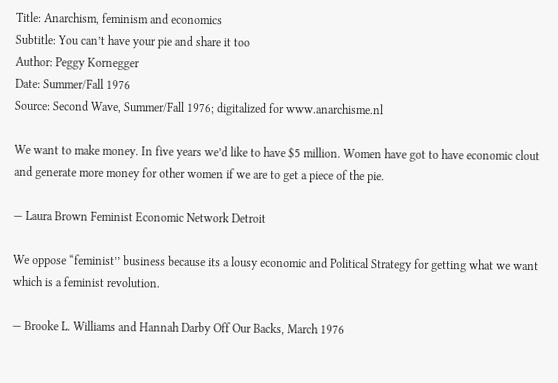Title: Anarchism, feminism and economics
Subtitle: You can’t have your pie and share it too
Author: Peggy Kornegger
Date: Summer/Fall 1976
Source: Second Wave, Summer/Fall 1976; digitalized for www.anarchisme.nl

We want to make money. In five years we’d like to have $5 million. Women have got to have economic clout and generate more money for other women if we are to get a piece of the pie.

— Laura Brown Feminist Economic Network Detroit

We oppose “feminist’’ business because its a lousy economic and Political Strategy for getting what we want which is a feminist revolution.

— Brooke L. Williams and Hannah Darby Off Our Backs, March 1976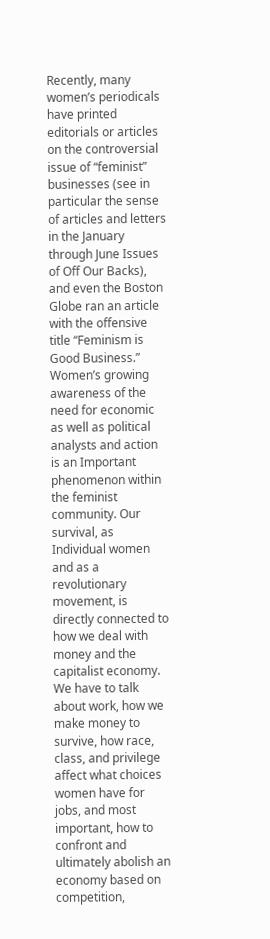Recently, many women’s periodicals have printed editorials or articles on the controversial issue of “feminist” businesses (see in particular the sense of articles and letters in the January through June Issues of Off Our Backs), and even the Boston Globe ran an article with the offensive title “Feminism is Good Business.” Women’s growing awareness of the need for economic as well as political analysts and action is an Important phenomenon within the feminist community. Our survival, as Individual women and as a revolutionary movement, is directly connected to how we deal with money and the capitalist economy. We have to talk about work, how we make money to survive, how race, class, and privilege affect what choices women have for jobs, and most important, how to confront and ultimately abolish an economy based on competition,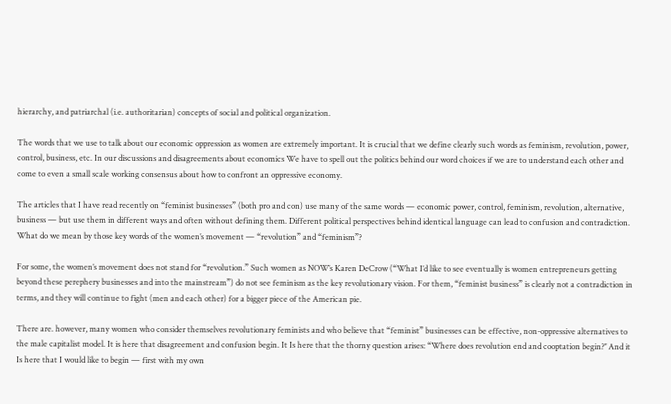hierarchy, and patriarchal (i.e. authoritarian) concepts of social and political organization.

The words that we use to talk about our economic oppression as women are extremely important. It is crucial that we define clearly such words as feminism, revolution, power, control, business, etc. In our discussions and disagreements about economics We have to spell out the politics behind our word choices if we are to understand each other and come to even a small scale working consensus about how to confront an oppressive economy.

The articles that I have read recently on “feminist businesses” (both pro and con) use many of the same words — economic power, control, feminism, revolution, alternative, business — but use them in different ways and often without defining them. Different political perspectives behind identical language can lead to confusion and contradiction. What do we mean by those key words of the women’s movement — “revolution” and “feminism”?

For some, the women’s movement does not stand for “revolution.” Such women as NOW’s Karen DeCrow (“What I’d like to see eventually is women entrepreneurs getting beyond these perephery businesses and into the mainstream”) do not see feminism as the key revolutionary vision. For them, “feminist business” is clearly not a contradiction in terms, and they will continue to fight (men and each other) for a bigger piece of the American pie.

There are. however, many women who consider themselves revolutionary feminists and who believe that “feminist” businesses can be effective, non-oppressive alternatives to the male capitalist model. It is here that disagreement and confusion begin. It Is here that the thorny question arises: “Where does revolution end and cooptation begin?’’ And it Is here that I would like to begin — first with my own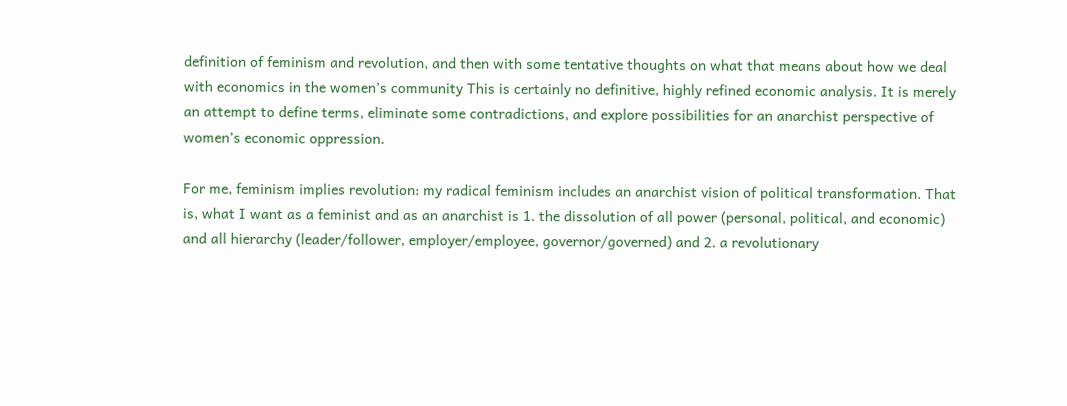definition of feminism and revolution, and then with some tentative thoughts on what that means about how we deal with economics in the women’s community This is certainly no definitive, highly refined economic analysis. It is merely an attempt to define terms, eliminate some contradictions, and explore possibilities for an anarchist perspective of women’s economic oppression.

For me, feminism implies revolution: my radical feminism includes an anarchist vision of political transformation. That is, what I want as a feminist and as an anarchist is 1. the dissolution of all power (personal, political, and economic) and all hierarchy (leader/follower, employer/employee, governor/governed) and 2. a revolutionary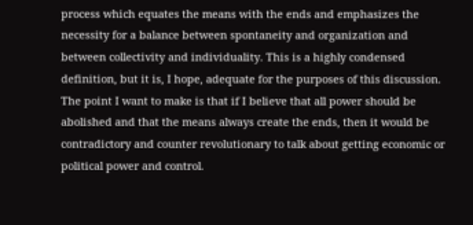process which equates the means with the ends and emphasizes the necessity for a balance between spontaneity and organization and between collectivity and individuality. This is a highly condensed definition, but it is, I hope, adequate for the purposes of this discussion. The point I want to make is that if I believe that all power should be abolished and that the means always create the ends, then it would be contradictory and counter revolutionary to talk about getting economic or political power and control.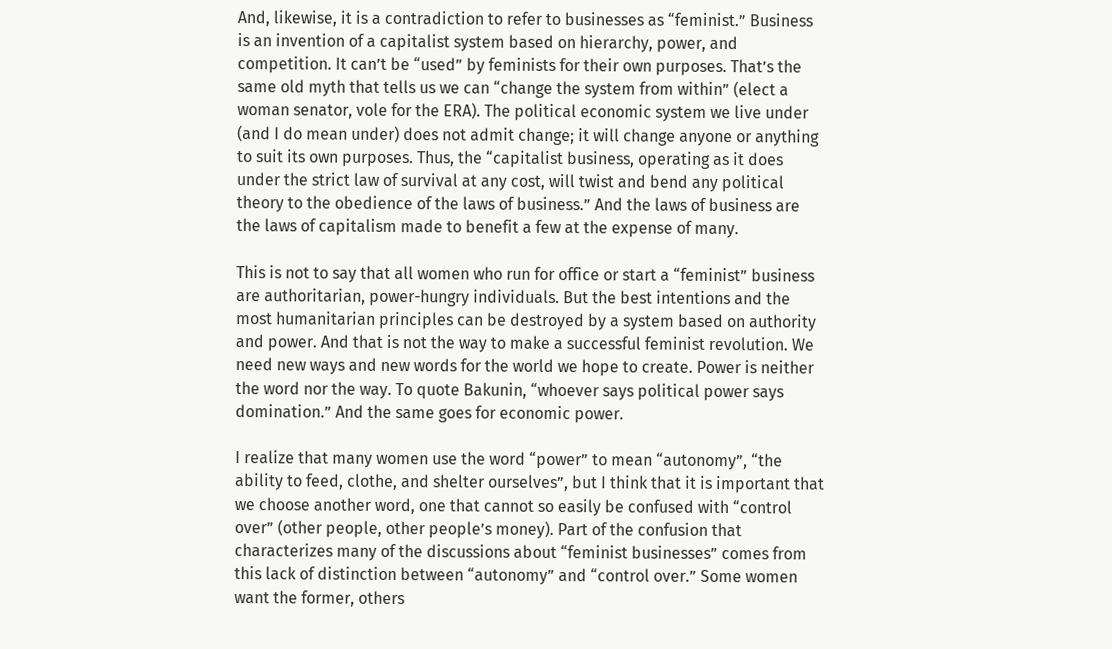And, likewise, it is a contradiction to refer to businesses as “feminist.” Business is an invention of a capitalist system based on hierarchy, power, and competition. It can’t be “used” by feminists for their own purposes. That’s the same old myth that tells us we can “change the system from within” (elect a woman senator, vole for the ERA). The political economic system we live under (and I do mean under) does not admit change; it will change anyone or anything to suit its own purposes. Thus, the “capitalist business, operating as it does under the strict law of survival at any cost, will twist and bend any political theory to the obedience of the laws of business.” And the laws of business are the laws of capitalism made to benefit a few at the expense of many.

This is not to say that all women who run for office or start a “feminist” business are authoritarian, power-hungry individuals. But the best intentions and the most humanitarian principles can be destroyed by a system based on authority and power. And that is not the way to make a successful feminist revolution. We need new ways and new words for the world we hope to create. Power is neither the word nor the way. To quote Bakunin, “whoever says political power says domination.” And the same goes for economic power.

I realize that many women use the word “power” to mean “autonomy”, “the ability to feed, clothe, and shelter ourselves”, but I think that it is important that we choose another word, one that cannot so easily be confused with “control over” (other people, other people’s money). Part of the confusion that characterizes many of the discussions about “feminist businesses” comes from this lack of distinction between “autonomy” and “control over.” Some women want the former, others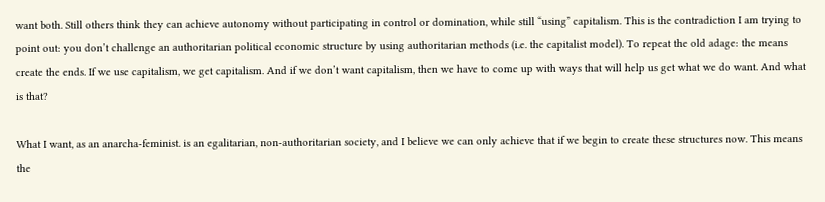want both. Still others think they can achieve autonomy without participating in control or domination, while still “using” capitalism. This is the contradiction I am trying to point out: you don’t challenge an authoritarian political economic structure by using authoritarian methods (i.e. the capitalist model). To repeat the old adage: the means create the ends. If we use capitalism, we get capitalism. And if we don’t want capitalism, then we have to come up with ways that will help us get what we do want. And what is that?

What I want, as an anarcha-feminist. is an egalitarian, non-authoritarian society, and I believe we can only achieve that if we begin to create these structures now. This means the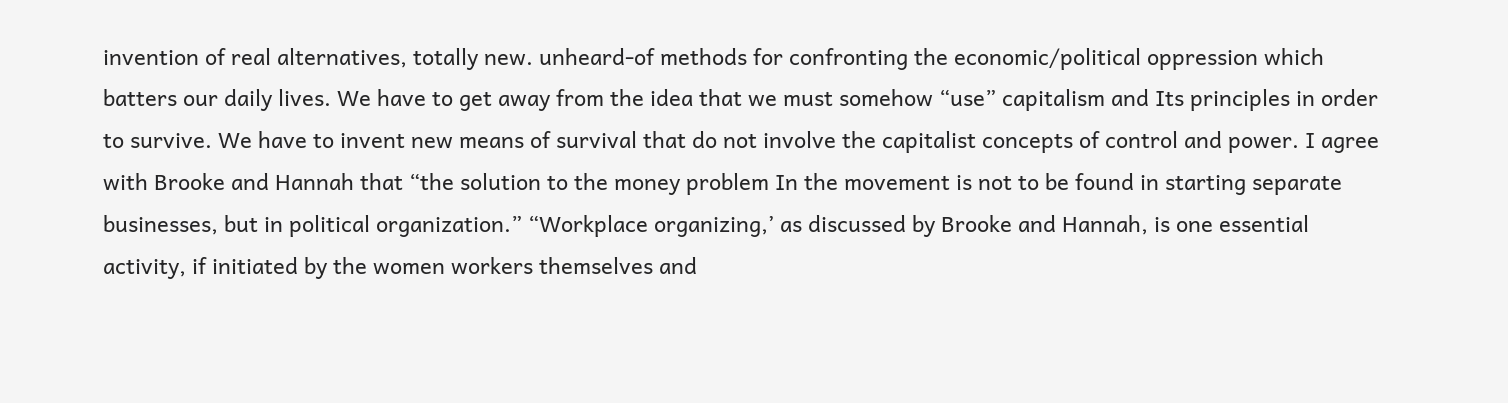invention of real alternatives, totally new. unheard-of methods for confronting the economic/political oppression which batters our daily lives. We have to get away from the idea that we must somehow “use” capitalism and Its principles in order to survive. We have to invent new means of survival that do not involve the capitalist concepts of control and power. I agree with Brooke and Hannah that “the solution to the money problem In the movement is not to be found in starting separate businesses, but in political organization.” “Workplace organizing,’ as discussed by Brooke and Hannah, is one essential activity, if initiated by the women workers themselves and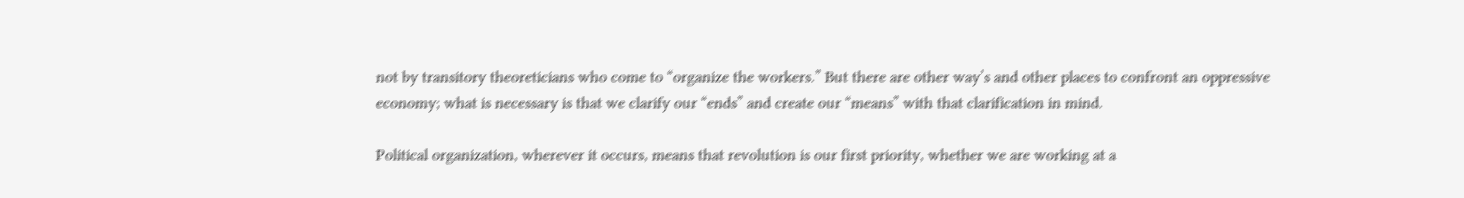not by transitory theoreticians who come to “organize the workers.” But there are other way’s and other places to confront an oppressive economy; what is necessary is that we clarify our “ends” and create our “means” with that clarification in mind.

Political organization, wherever it occurs, means that revolution is our first priority, whether we are working at a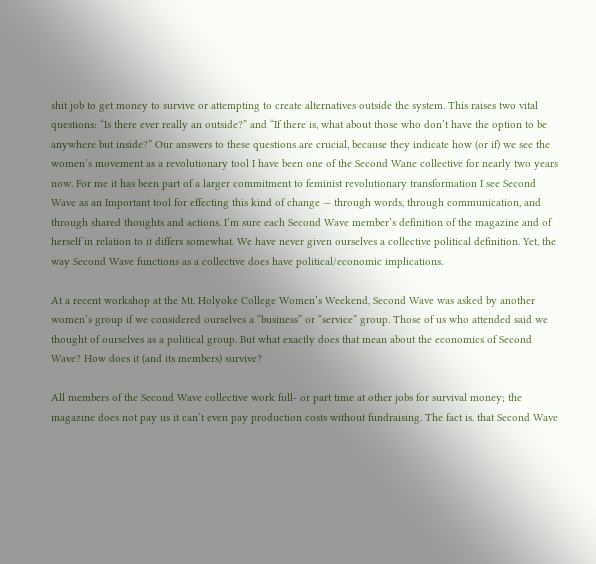shit job to get money to survive or attempting to create alternatives outside the system. This raises two vital questions: “Is there ever really an outside?” and “If there is, what about those who don’t have the option to be anywhere but inside?” Our answers to these questions are crucial, because they indicate how (or if) we see the women’s movement as a revolutionary tool I have been one of the Second Wane collective for nearly two years now. For me it has been part of a larger commitment to feminist revolutionary transformation I see Second Wave as an Important tool for effecting this kind of change — through words, through communication, and through shared thoughts and actions. I’m sure each Second Wave member’s definition of the magazine and of herself in relation to it differs somewhat. We have never given ourselves a collective political definition. Yet, the way Second Wave functions as a collective does have political/economic implications.

At a recent workshop at the Mt. Holyoke College Women’s Weekend, Second Wave was asked by another women’s group if we considered ourselves a “business” or “service” group. Those of us who attended said we thought of ourselves as a political group. But what exactly does that mean about the economics of Second Wave? How does it (and its members) survive?

All members of the Second Wave collective work full- or part time at other jobs for survival money; the magazine does not pay us it can’t even pay production costs without fundraising. The fact is. that Second Wave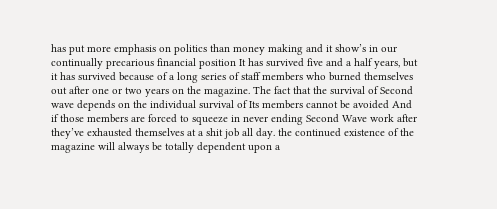has put more emphasis on politics than money making and it show’s in our continually precarious financial position It has survived five and a half years, but it has survived because of a long series of staff members who burned themselves out after one or two years on the magazine. The fact that the survival of Second wave depends on the individual survival of Its members cannot be avoided And if those members are forced to squeeze in never ending Second Wave work after they’ve exhausted themselves at a shit job all day. the continued existence of the magazine will always be totally dependent upon a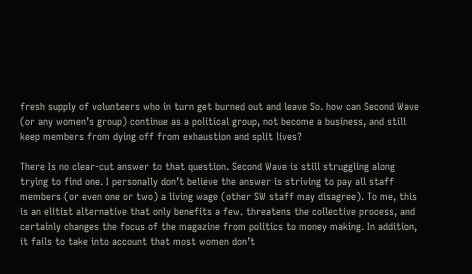fresh supply of volunteers who in turn get burned out and leave So. how can Second Wave (or any women’s group) continue as a political group, not become a business, and still keep members from dying off from exhaustion and split lives?

There Is no clear-cut answer to that question. Second Wave is still struggling along trying to find one. I personally don’t believe the answer is striving to pay all staff members (or even one or two) a living wage (other SW staff may disagree). To me, this is an elitist alternative that only benefits a few. threatens the collective process, and certainly changes the focus of the magazine from politics to money making. In addition, it fails to take into account that most women don’t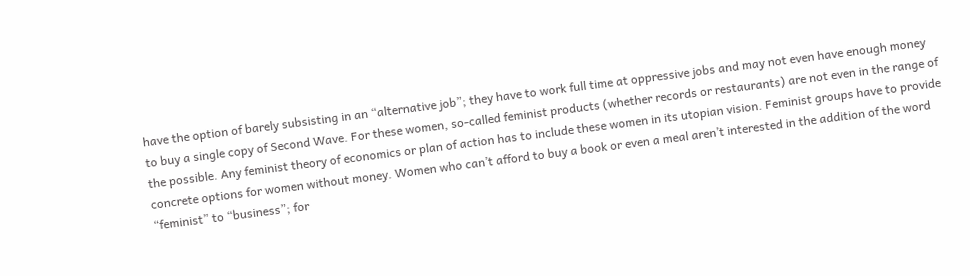have the option of barely subsisting in an “alternative job”; they have to work full time at oppressive jobs and may not even have enough money to buy a single copy of Second Wave. For these women, so-called feminist products (whether records or restaurants) are not even in the range of the possible. Any feminist theory of economics or plan of action has to include these women in its utopian vision. Feminist groups have to provide concrete options for women without money. Women who can’t afford to buy a book or even a meal aren’t interested in the addition of the word “feminist” to “business”; for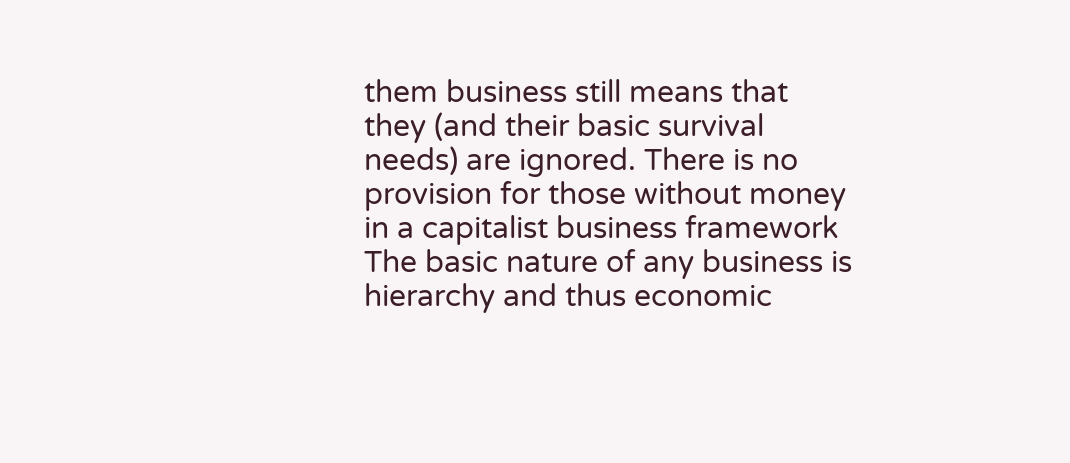them business still means that they (and their basic survival needs) are ignored. There is no provision for those without money in a capitalist business framework The basic nature of any business is hierarchy and thus economic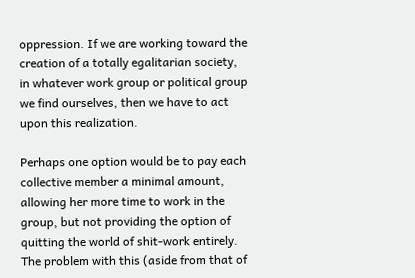oppression. If we are working toward the creation of a totally egalitarian society, in whatever work group or political group we find ourselves, then we have to act upon this realization.

Perhaps one option would be to pay each collective member a minimal amount, allowing her more time to work in the group, but not providing the option of quitting the world of shit-work entirely. The problem with this (aside from that of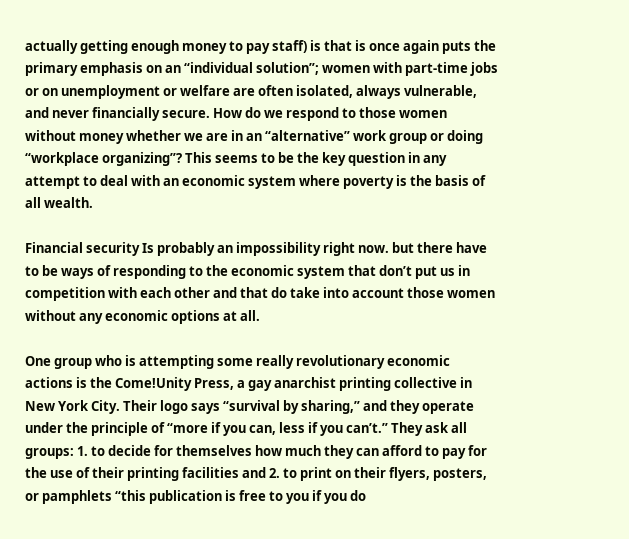actually getting enough money to pay staff) is that is once again puts the primary emphasis on an “individual solution”; women with part-time jobs or on unemployment or welfare are often isolated, always vulnerable, and never financially secure. How do we respond to those women without money whether we are in an “alternative” work group or doing “workplace organizing”? This seems to be the key question in any attempt to deal with an economic system where poverty is the basis of all wealth.

Financial security Is probably an impossibility right now. but there have to be ways of responding to the economic system that don’t put us in competition with each other and that do take into account those women without any economic options at all.

One group who is attempting some really revolutionary economic actions is the Come!Unity Press, a gay anarchist printing collective in New York City. Their logo says “survival by sharing,” and they operate under the principle of “more if you can, less if you can’t.” They ask all groups: 1. to decide for themselves how much they can afford to pay for the use of their printing facilities and 2. to print on their flyers, posters, or pamphlets “this publication is free to you if you do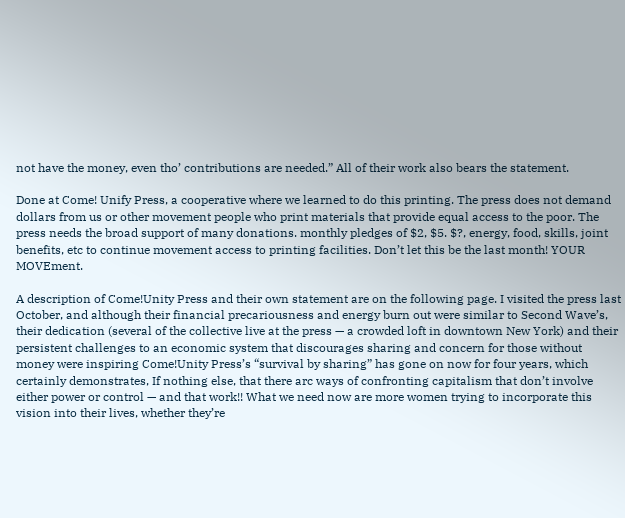not have the money, even tho’ contributions are needed.” All of their work also bears the statement.

Done at Come! Unify Press, a cooperative where we learned to do this printing. The press does not demand dollars from us or other movement people who print materials that provide equal access to the poor. The press needs the broad support of many donations. monthly pledges of $2, $5. $?, energy, food, skills, joint benefits, etc to continue movement access to printing facilities. Don’t let this be the last month! YOUR MOVEment.

A description of Come!Unity Press and their own statement are on the following page. I visited the press last October, and although their financial precariousness and energy burn out were similar to Second Wave’s, their dedication (several of the collective live at the press — a crowded loft in downtown New York) and their persistent challenges to an economic system that discourages sharing and concern for those without money were inspiring Come!Unity Press’s “survival by sharing” has gone on now for four years, which certainly demonstrates, If nothing else, that there arc ways of confronting capitalism that don’t involve either power or control — and that work!! What we need now are more women trying to incorporate this vision into their lives, whether they’re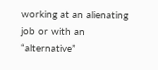working at an alienating job or with an “alternative”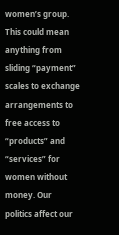women’s group. This could mean anything from sliding “payment” scales to exchange arrangements to free access to “products” and “services” for women without money. Our politics affect our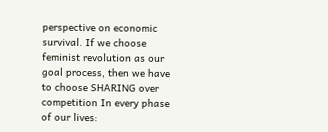perspective on economic survival. If we choose feminist revolution as our goal process, then we have to choose SHARING over competition In every phase of our lives: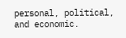personal, political, and economic.